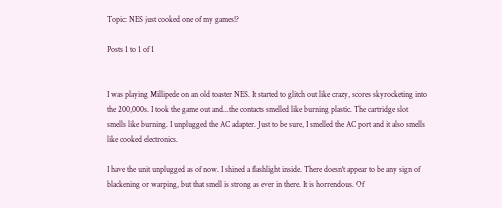Topic: NES just cooked one of my games!?

Posts 1 to 1 of 1


I was playing Millipede on an old toaster NES. It started to glitch out like crazy, scores skyrocketing into the 200,000s. I took the game out and...the contacts smelled like burning plastic. The cartridge slot smells like burning. I unplugged the AC adapter. Just to be sure, I smelled the AC port and it also smells like cooked electronics.

I have the unit unplugged as of now. I shined a flashlight inside. There doesn't appear to be any sign of blackening or warping, but that smell is strong as ever in there. It is horrendous. Of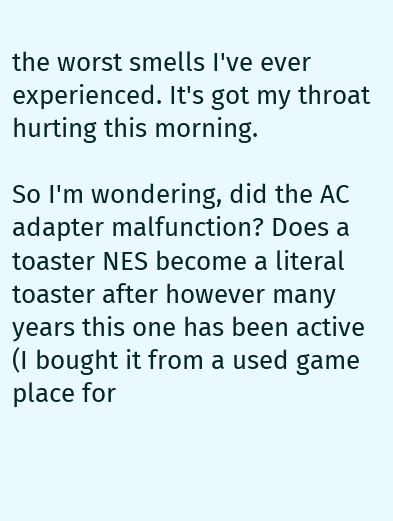the worst smells I've ever experienced. It's got my throat hurting this morning.

So I'm wondering, did the AC adapter malfunction? Does a toaster NES become a literal toaster after however many years this one has been active (I bought it from a used game place for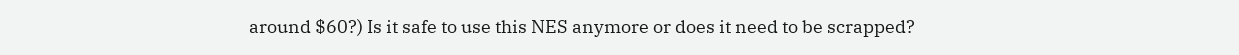around $60?) Is it safe to use this NES anymore or does it need to be scrapped?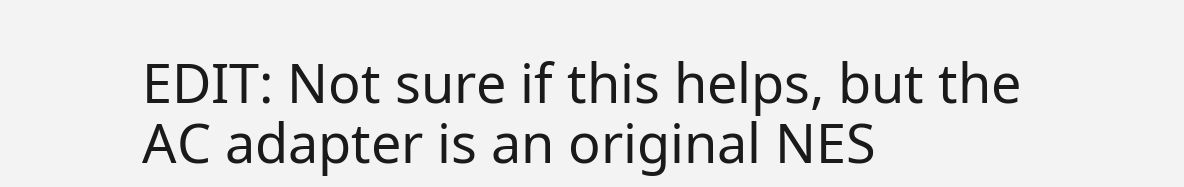EDIT: Not sure if this helps, but the AC adapter is an original NES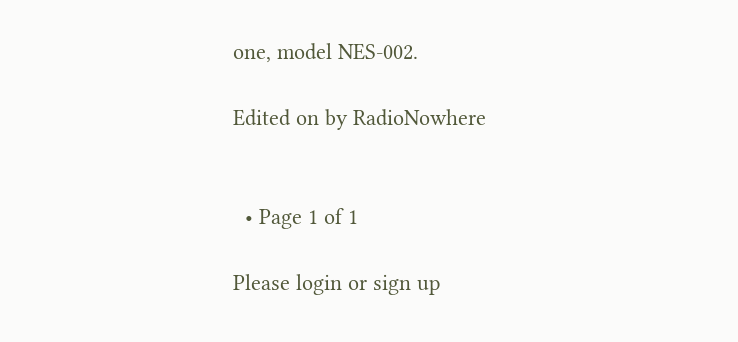one, model NES-002.

Edited on by RadioNowhere


  • Page 1 of 1

Please login or sign up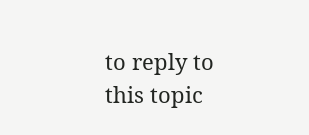to reply to this topic